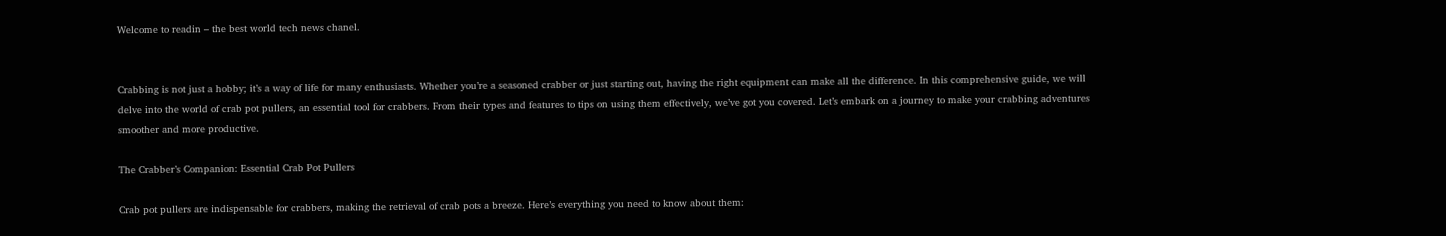Welcome to readin – the best world tech news chanel.


Crabbing is not just a hobby; it’s a way of life for many enthusiasts. Whether you’re a seasoned crabber or just starting out, having the right equipment can make all the difference. In this comprehensive guide, we will delve into the world of crab pot pullers, an essential tool for crabbers. From their types and features to tips on using them effectively, we’ve got you covered. Let’s embark on a journey to make your crabbing adventures smoother and more productive.

The Crabber’s Companion: Essential Crab Pot Pullers

Crab pot pullers are indispensable for crabbers, making the retrieval of crab pots a breeze. Here’s everything you need to know about them: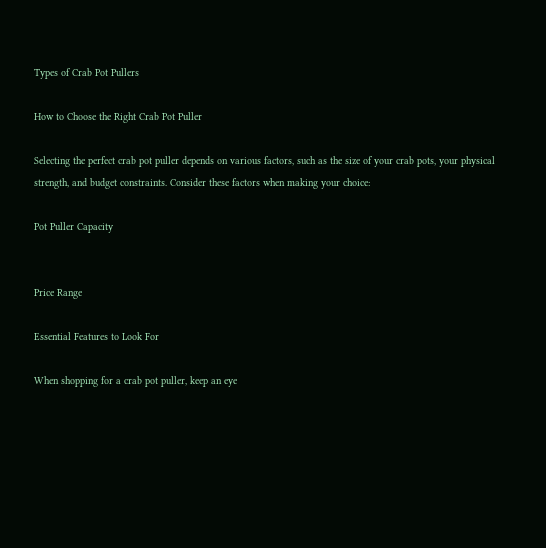Types of Crab Pot Pullers

How to Choose the Right Crab Pot Puller

Selecting the perfect crab pot puller depends on various factors, such as the size of your crab pots, your physical strength, and budget constraints. Consider these factors when making your choice:

Pot Puller Capacity


Price Range

Essential Features to Look For

When shopping for a crab pot puller, keep an eye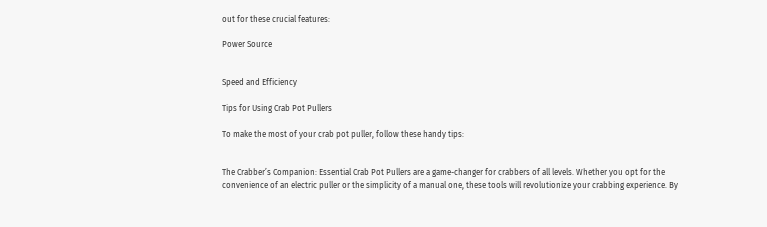out for these crucial features:

Power Source


Speed and Efficiency

Tips for Using Crab Pot Pullers

To make the most of your crab pot puller, follow these handy tips:


The Crabber’s Companion: Essential Crab Pot Pullers are a game-changer for crabbers of all levels. Whether you opt for the convenience of an electric puller or the simplicity of a manual one, these tools will revolutionize your crabbing experience. By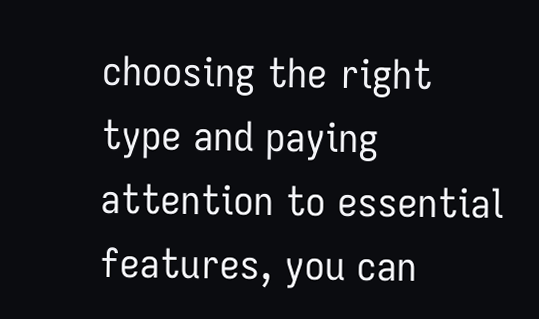choosing the right type and paying attention to essential features, you can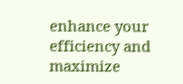enhance your efficiency and maximize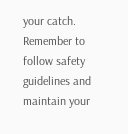your catch. Remember to follow safety guidelines and maintain your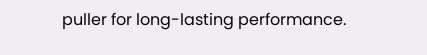puller for long-lasting performance.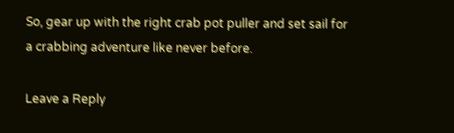So, gear up with the right crab pot puller and set sail for a crabbing adventure like never before.

Leave a Reply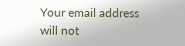Your email address will not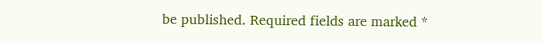be published. Required fields are marked *